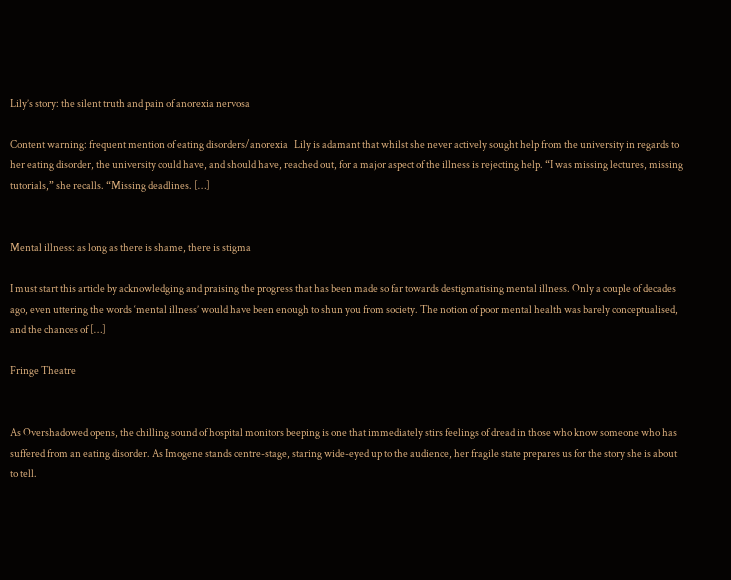Lily’s story: the silent truth and pain of anorexia nervosa

Content warning: frequent mention of eating disorders/anorexia   Lily is adamant that whilst she never actively sought help from the university in regards to her eating disorder, the university could have, and should have, reached out, for a major aspect of the illness is rejecting help. “I was missing lectures, missing tutorials,” she recalls. “Missing deadlines. […]


Mental illness: as long as there is shame, there is stigma

I must start this article by acknowledging and praising the progress that has been made so far towards destigmatising mental illness. Only a couple of decades ago, even uttering the words ‘mental illness’ would have been enough to shun you from society. The notion of poor mental health was barely conceptualised, and the chances of […]

Fringe Theatre


As Overshadowed opens, the chilling sound of hospital monitors beeping is one that immediately stirs feelings of dread in those who know someone who has suffered from an eating disorder. As Imogene stands centre-stage, staring wide-eyed up to the audience, her fragile state prepares us for the story she is about to tell.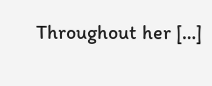Throughout her […]